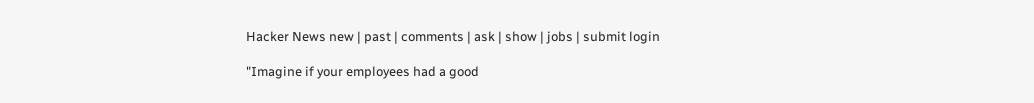Hacker News new | past | comments | ask | show | jobs | submit login

"Imagine if your employees had a good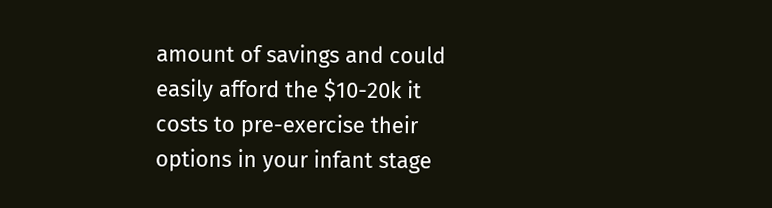amount of savings and could easily afford the $10-20k it costs to pre-exercise their options in your infant stage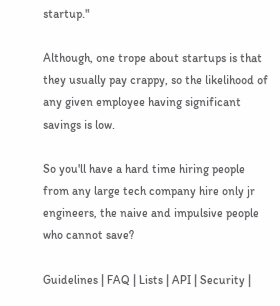startup."

Although, one trope about startups is that they usually pay crappy, so the likelihood of any given employee having significant savings is low.

So you'll have a hard time hiring people from any large tech company hire only jr engineers, the naive and impulsive people who cannot save?

Guidelines | FAQ | Lists | API | Security |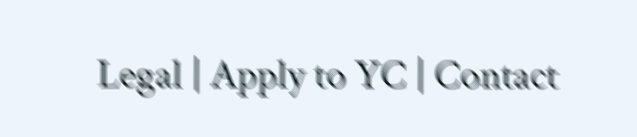Legal | Apply to YC | Contact